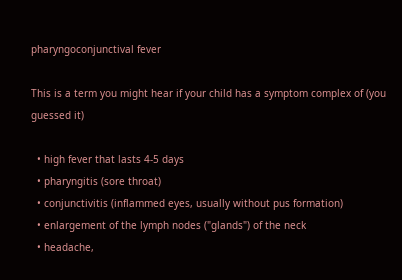pharyngoconjunctival fever

This is a term you might hear if your child has a symptom complex of (you guessed it)

  • high fever that lasts 4-5 days
  • pharyngitis (sore throat)
  • conjunctivitis (inflammed eyes, usually without pus formation)
  • enlargement of the lymph nodes ("glands") of the neck
  • headache,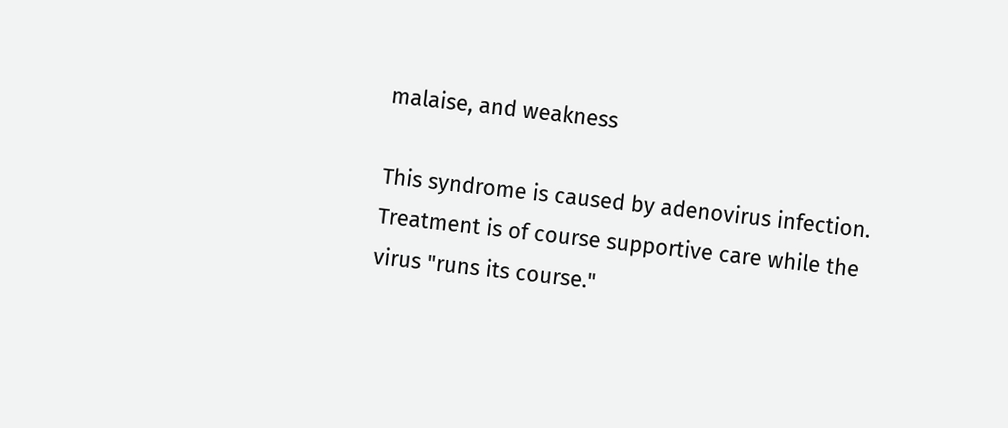malaise, and weakness

This syndrome is caused by adenovirus infection. Treatment is of course supportive care while the virus "runs its course."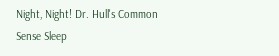Night, Night! Dr. Hull's Common Sense Sleep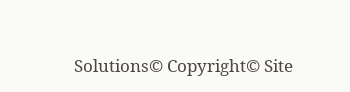Solutions© Copyright© Site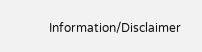Information/Disclaimer